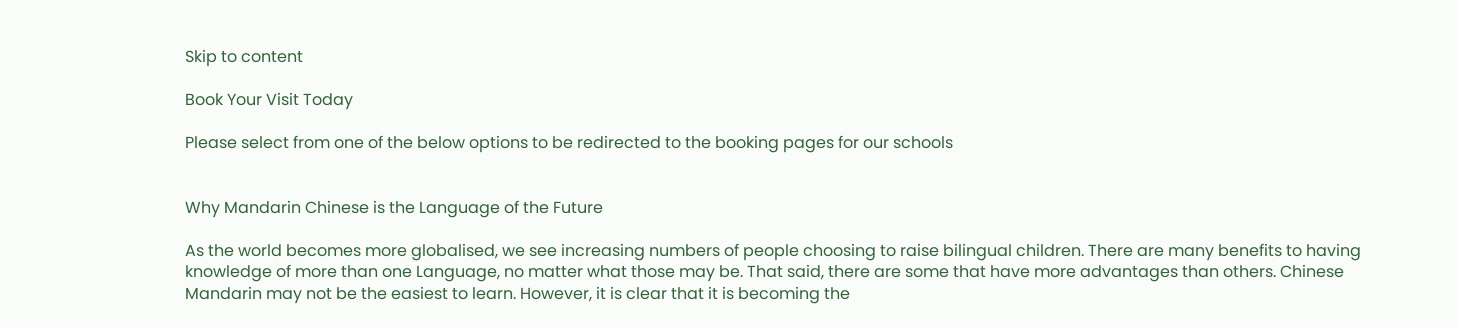Skip to content

Book Your Visit Today

Please select from one of the below options to be redirected to the booking pages for our schools


Why Mandarin Chinese is the Language of the Future

As the world becomes more globalised, we see increasing numbers of people choosing to raise bilingual children. There are many benefits to having knowledge of more than one Language, no matter what those may be. That said, there are some that have more advantages than others. Chinese Mandarin may not be the easiest to learn. However, it is clear that it is becoming the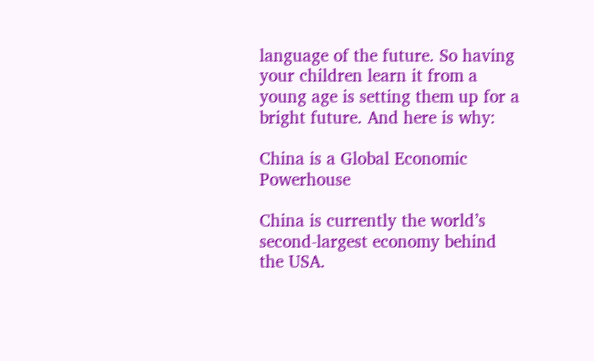language of the future. So having your children learn it from a young age is setting them up for a bright future. And here is why:

China is a Global Economic Powerhouse

China is currently the world’s second-largest economy behind the USA.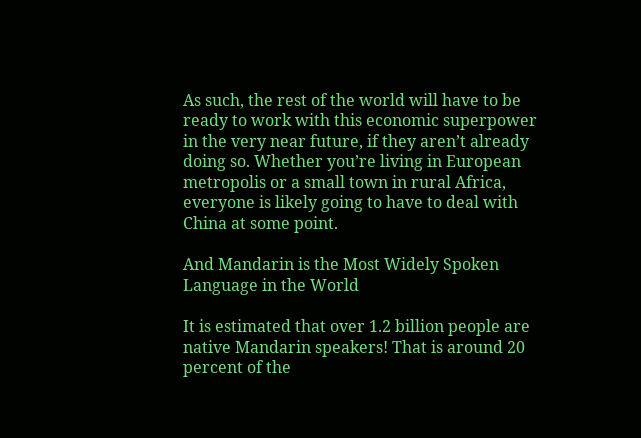As such, the rest of the world will have to be ready to work with this economic superpower in the very near future, if they aren’t already doing so. Whether you’re living in European metropolis or a small town in rural Africa, everyone is likely going to have to deal with China at some point.

And Mandarin is the Most Widely Spoken Language in the World

It is estimated that over 1.2 billion people are native Mandarin speakers! That is around 20 percent of the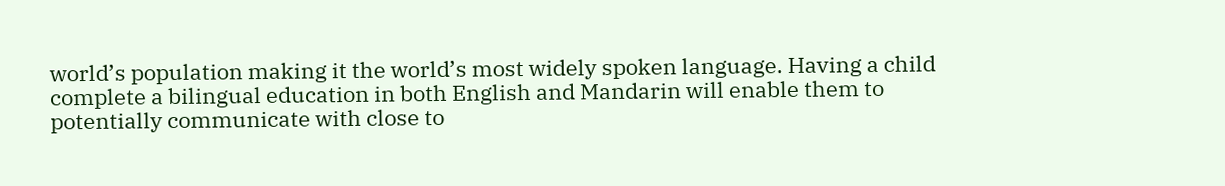world’s population making it the world’s most widely spoken language. Having a child complete a bilingual education in both English and Mandarin will enable them to potentially communicate with close to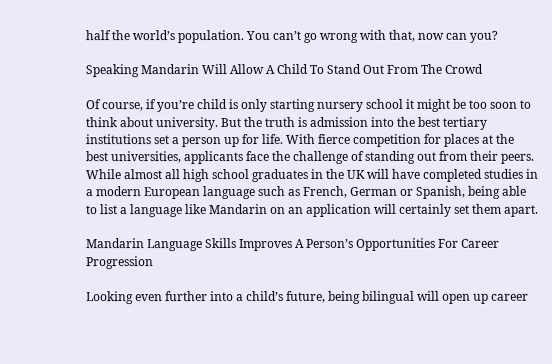half the world’s population. You can’t go wrong with that, now can you?

Speaking Mandarin Will Allow A Child To Stand Out From The Crowd

Of course, if you’re child is only starting nursery school it might be too soon to think about university. But the truth is admission into the best tertiary institutions set a person up for life. With fierce competition for places at the best universities, applicants face the challenge of standing out from their peers. While almost all high school graduates in the UK will have completed studies in a modern European language such as French, German or Spanish, being able to list a language like Mandarin on an application will certainly set them apart.

Mandarin Language Skills Improves A Person’s Opportunities For Career Progression

Looking even further into a child’s future, being bilingual will open up career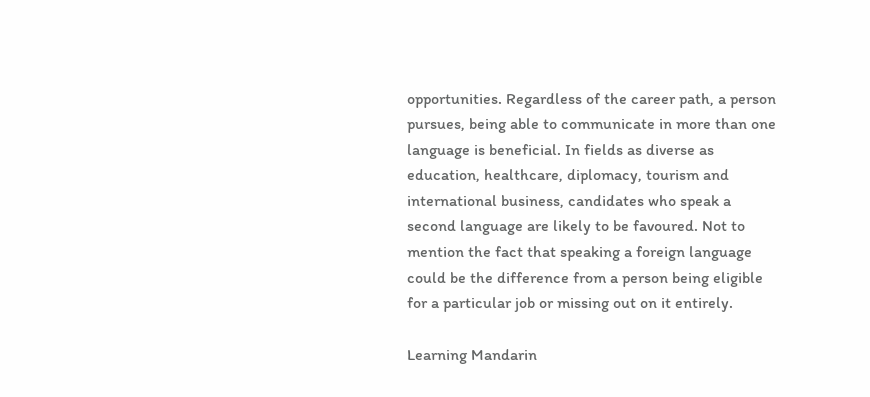opportunities. Regardless of the career path, a person pursues, being able to communicate in more than one language is beneficial. In fields as diverse as education, healthcare, diplomacy, tourism and international business, candidates who speak a second language are likely to be favoured. Not to mention the fact that speaking a foreign language could be the difference from a person being eligible for a particular job or missing out on it entirely.

Learning Mandarin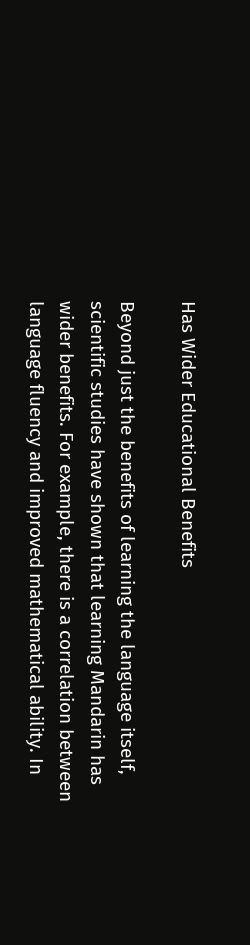Has Wider Educational Benefits

Beyond just the benefits of learning the language itself, scientific studies have shown that learning Mandarin has wider benefits. For example, there is a correlation between language fluency and improved mathematical ability. In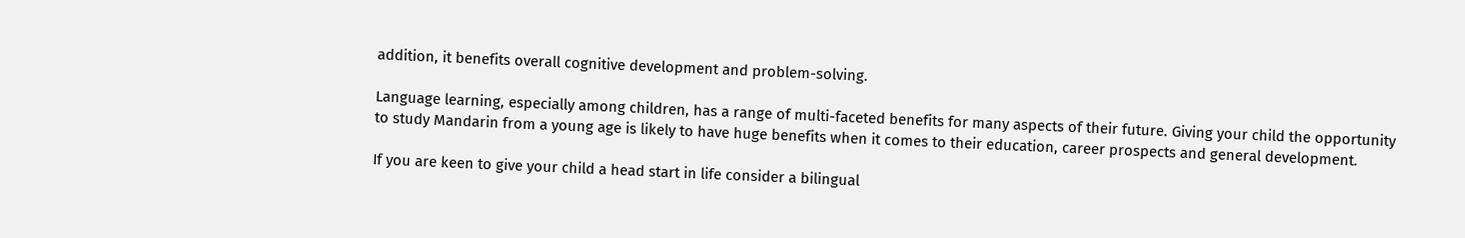addition, it benefits overall cognitive development and problem-solving.

Language learning, especially among children, has a range of multi-faceted benefits for many aspects of their future. Giving your child the opportunity to study Mandarin from a young age is likely to have huge benefits when it comes to their education, career prospects and general development.

If you are keen to give your child a head start in life consider a bilingual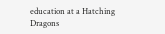education at a Hatching Dragons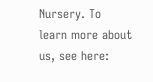Nursery. To learn more about us, see here: